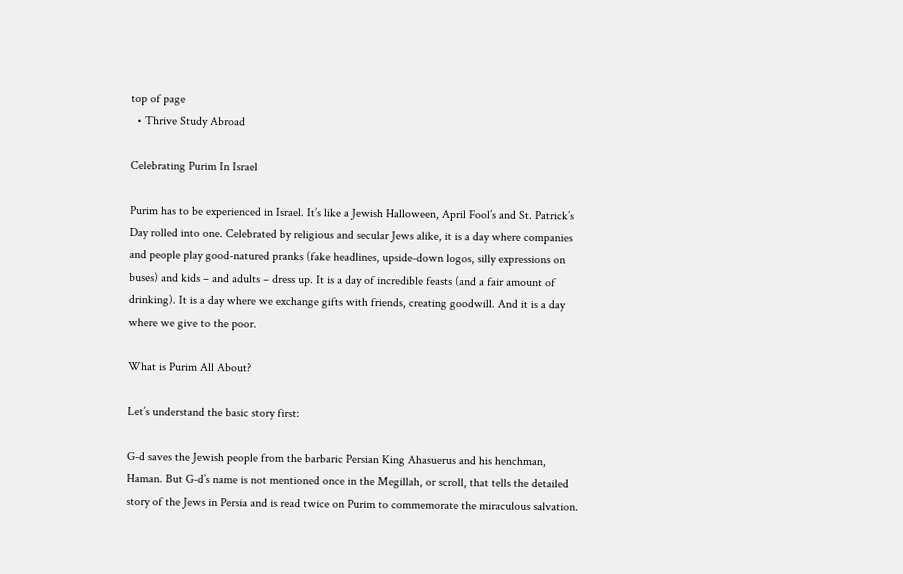top of page
  • Thrive Study Abroad

Celebrating Purim In Israel

Purim has to be experienced in Israel. It’s like a Jewish Halloween, April Fool’s and St. Patrick’s Day rolled into one. Celebrated by religious and secular Jews alike, it is a day where companies and people play good-natured pranks (fake headlines, upside-down logos, silly expressions on buses) and kids – and adults – dress up. It is a day of incredible feasts (and a fair amount of drinking). It is a day where we exchange gifts with friends, creating goodwill. And it is a day where we give to the poor.

What is Purim All About?

Let’s understand the basic story first:

G-d saves the Jewish people from the barbaric Persian King Ahasuerus and his henchman, Haman. But G-d’s name is not mentioned once in the Megillah, or scroll, that tells the detailed story of the Jews in Persia and is read twice on Purim to commemorate the miraculous salvation.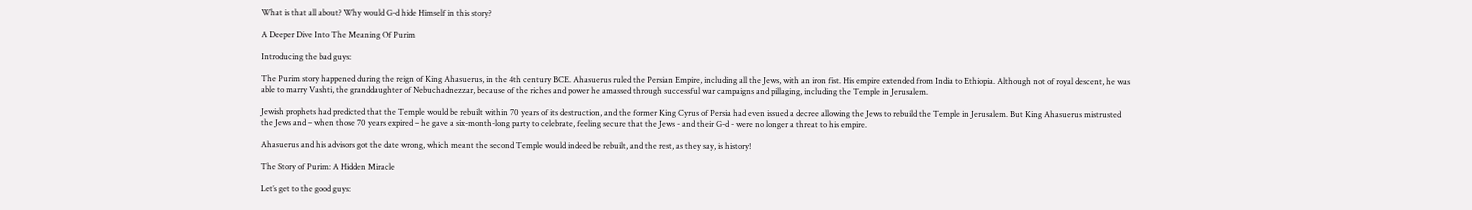What is that all about? Why would G-d hide Himself in this story?

A Deeper Dive Into The Meaning Of Purim

Introducing the bad guys:

The Purim story happened during the reign of King Ahasuerus, in the 4th century BCE. Ahasuerus ruled the Persian Empire, including all the Jews, with an iron fist. His empire extended from India to Ethiopia. Although not of royal descent, he was able to marry Vashti, the granddaughter of Nebuchadnezzar, because of the riches and power he amassed through successful war campaigns and pillaging, including the Temple in Jerusalem.

Jewish prophets had predicted that the Temple would be rebuilt within 70 years of its destruction, and the former King Cyrus of Persia had even issued a decree allowing the Jews to rebuild the Temple in Jerusalem. But King Ahasuerus mistrusted the Jews and – when those 70 years expired – he gave a six-month-long party to celebrate, feeling secure that the Jews - and their G-d - were no longer a threat to his empire.

Ahasuerus and his advisors got the date wrong, which meant the second Temple would indeed be rebuilt, and the rest, as they say, is history!

The Story of Purim: A Hidden Miracle

Let’s get to the good guys: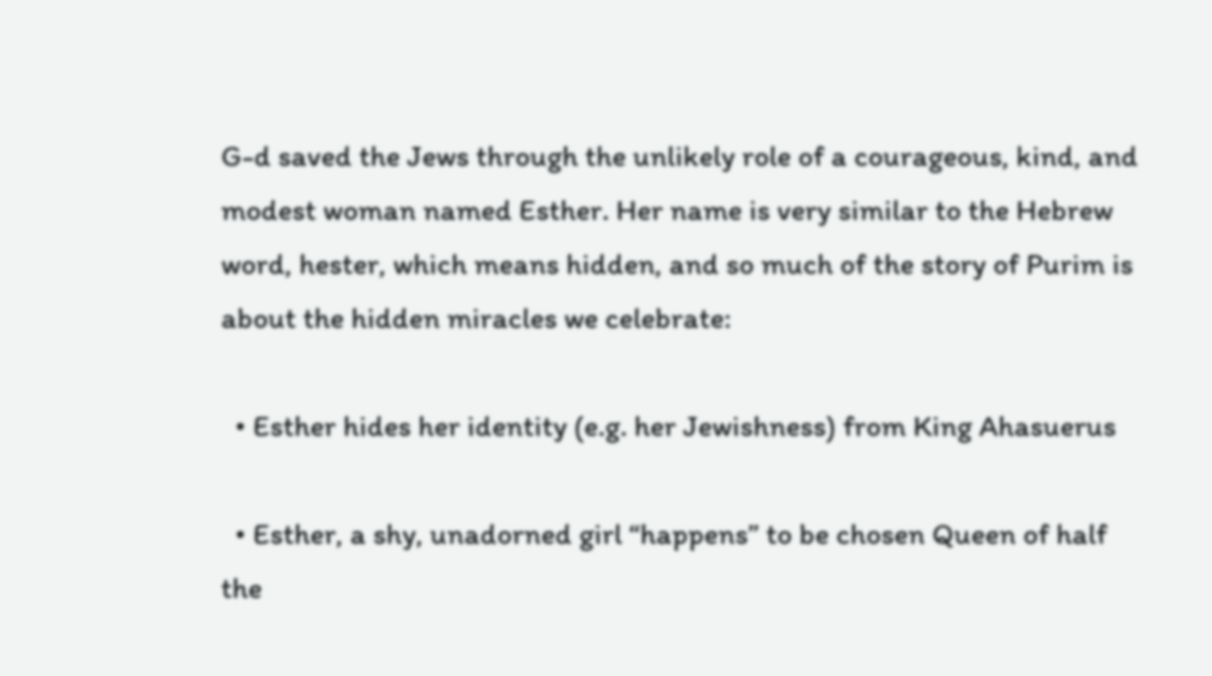G-d saved the Jews through the unlikely role of a courageous, kind, and modest woman named Esther. Her name is very similar to the Hebrew word, hester, which means hidden, and so much of the story of Purim is about the hidden miracles we celebrate:

  • Esther hides her identity (e.g. her Jewishness) from King Ahasuerus

  • Esther, a shy, unadorned girl “happens” to be chosen Queen of half the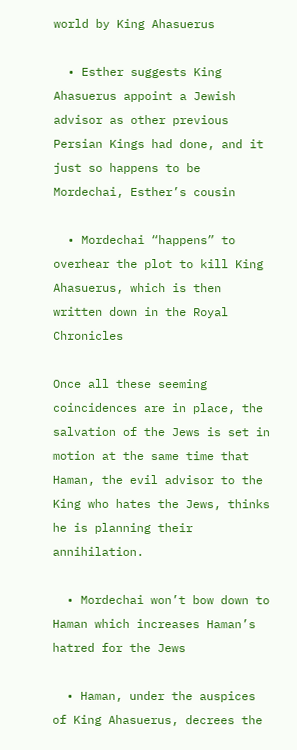world by King Ahasuerus

  • Esther suggests King Ahasuerus appoint a Jewish advisor as other previous Persian Kings had done, and it just so happens to be Mordechai, Esther’s cousin

  • Mordechai “happens” to overhear the plot to kill King Ahasuerus, which is then written down in the Royal Chronicles

Once all these seeming coincidences are in place, the salvation of the Jews is set in motion at the same time that Haman, the evil advisor to the King who hates the Jews, thinks he is planning their annihilation.

  • Mordechai won’t bow down to Haman which increases Haman’s hatred for the Jews

  • Haman, under the auspices of King Ahasuerus, decrees the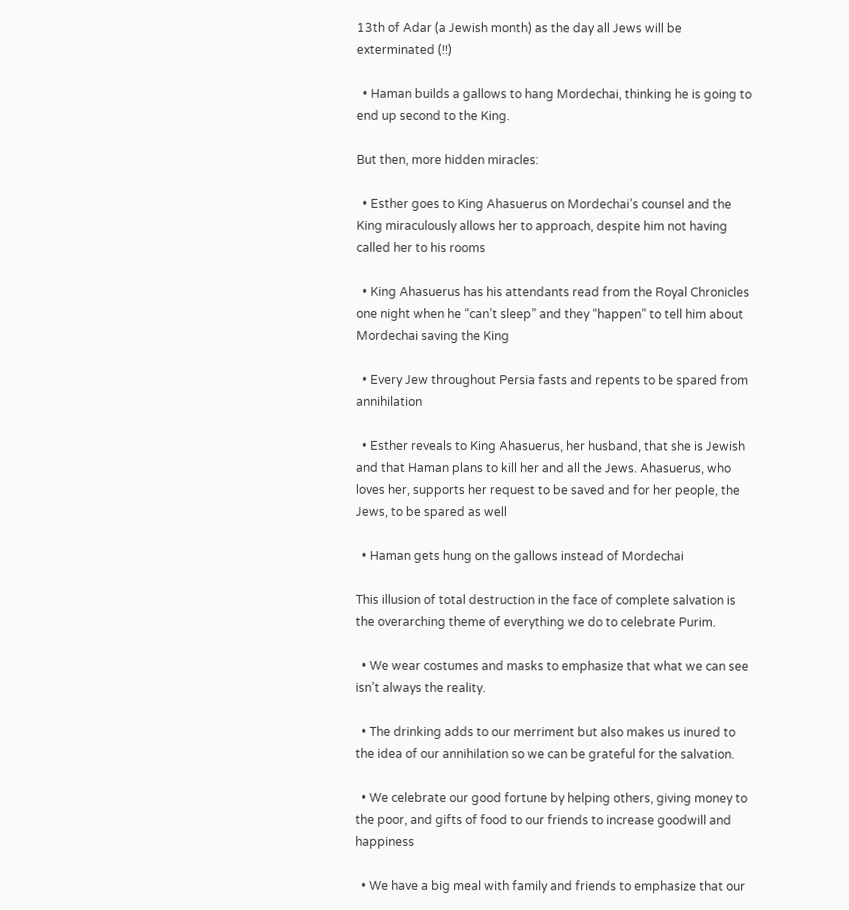13th of Adar (a Jewish month) as the day all Jews will be exterminated (!!)

  • Haman builds a gallows to hang Mordechai, thinking he is going to end up second to the King.

But then, more hidden miracles:

  • Esther goes to King Ahasuerus on Mordechai’s counsel and the King miraculously allows her to approach, despite him not having called her to his rooms

  • King Ahasuerus has his attendants read from the Royal Chronicles one night when he “can’t sleep” and they “happen” to tell him about Mordechai saving the King

  • Every Jew throughout Persia fasts and repents to be spared from annihilation

  • Esther reveals to King Ahasuerus, her husband, that she is Jewish and that Haman plans to kill her and all the Jews. Ahasuerus, who loves her, supports her request to be saved and for her people, the Jews, to be spared as well

  • Haman gets hung on the gallows instead of Mordechai

This illusion of total destruction in the face of complete salvation is the overarching theme of everything we do to celebrate Purim.

  • We wear costumes and masks to emphasize that what we can see isn’t always the reality.

  • The drinking adds to our merriment but also makes us inured to the idea of our annihilation so we can be grateful for the salvation.

  • We celebrate our good fortune by helping others, giving money to the poor, and gifts of food to our friends to increase goodwill and happiness

  • We have a big meal with family and friends to emphasize that our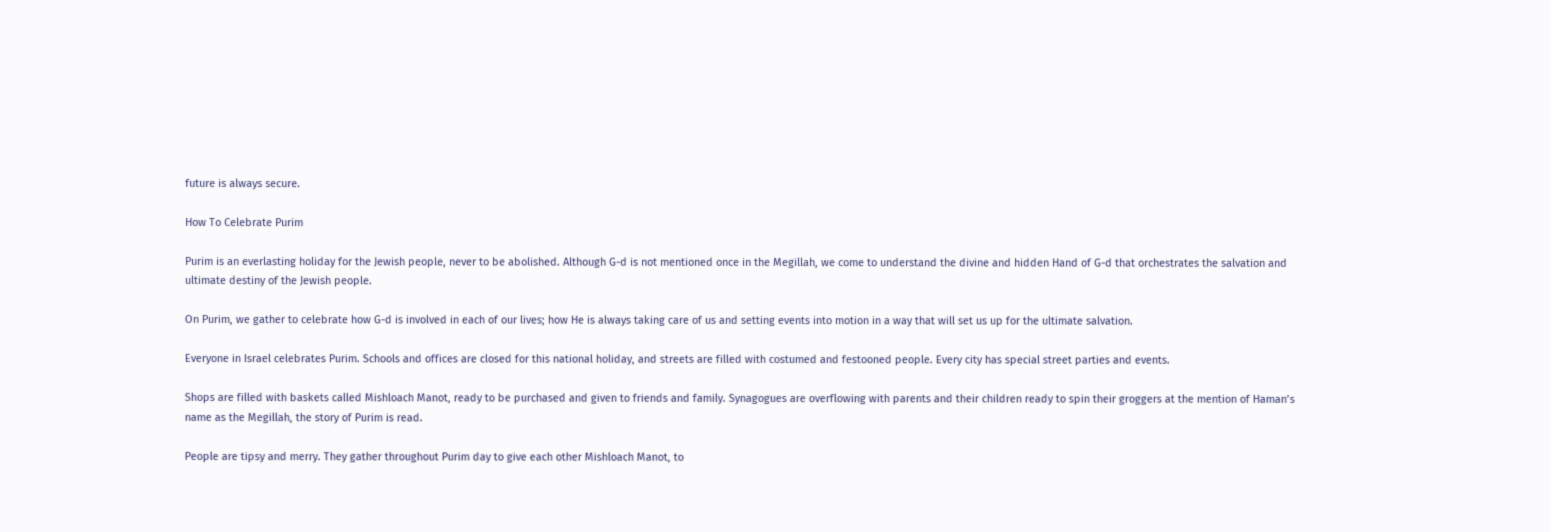future is always secure.

How To Celebrate Purim

Purim is an everlasting holiday for the Jewish people, never to be abolished. Although G-d is not mentioned once in the Megillah, we come to understand the divine and hidden Hand of G-d that orchestrates the salvation and ultimate destiny of the Jewish people.

On Purim, we gather to celebrate how G-d is involved in each of our lives; how He is always taking care of us and setting events into motion in a way that will set us up for the ultimate salvation.

Everyone in Israel celebrates Purim. Schools and offices are closed for this national holiday, and streets are filled with costumed and festooned people. Every city has special street parties and events.

Shops are filled with baskets called Mishloach Manot, ready to be purchased and given to friends and family. Synagogues are overflowing with parents and their children ready to spin their groggers at the mention of Haman’s name as the Megillah, the story of Purim is read.

People are tipsy and merry. They gather throughout Purim day to give each other Mishloach Manot, to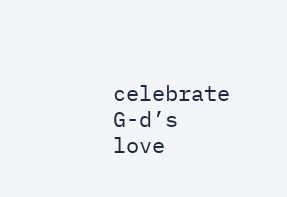celebrate G-d’s love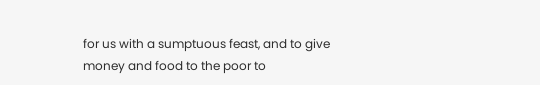for us with a sumptuous feast, and to give money and food to the poor to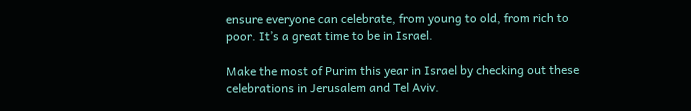ensure everyone can celebrate, from young to old, from rich to poor. It’s a great time to be in Israel.

Make the most of Purim this year in Israel by checking out these celebrations in Jerusalem and Tel Aviv.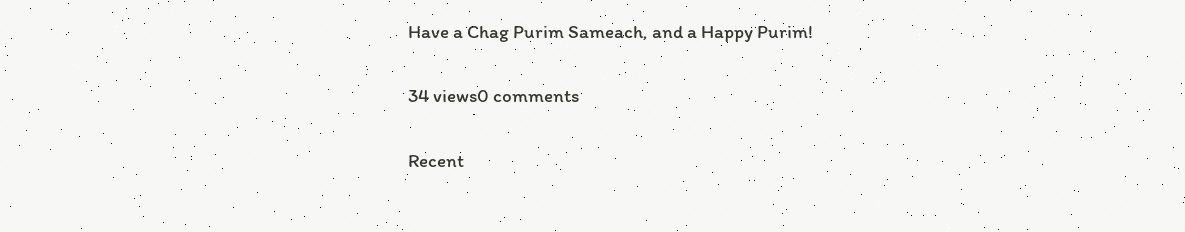Have a Chag Purim Sameach, and a Happy Purim!

34 views0 comments

Recent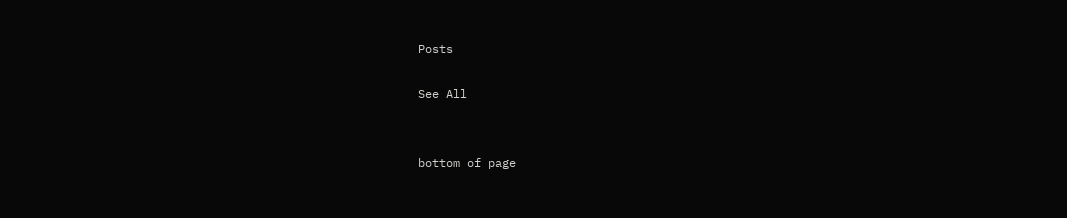Posts

See All


bottom of page